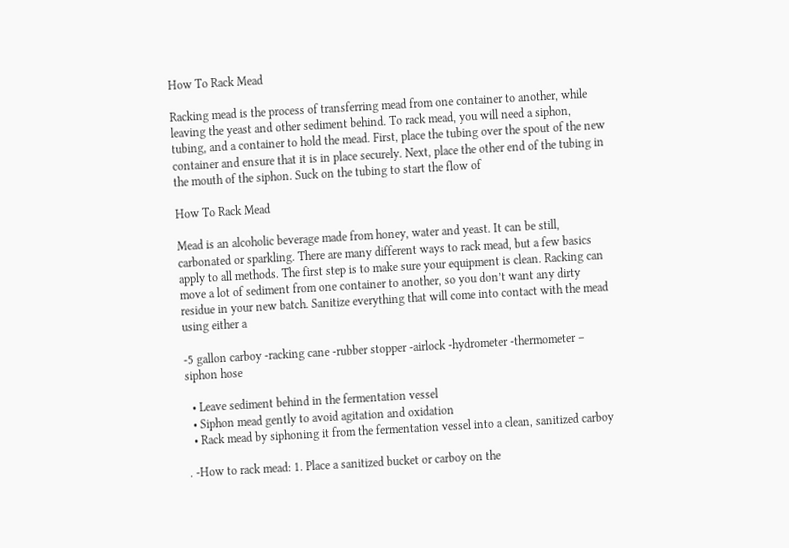How To Rack Mead

Racking mead is the process of transferring mead from one container to another, while leaving the yeast and other sediment behind. To rack mead, you will need a siphon, tubing, and a container to hold the mead. First, place the tubing over the spout of the new container and ensure that it is in place securely. Next, place the other end of the tubing in the mouth of the siphon. Suck on the tubing to start the flow of

How To Rack Mead

Mead is an alcoholic beverage made from honey, water and yeast. It can be still, carbonated or sparkling. There are many different ways to rack mead, but a few basics apply to all methods. The first step is to make sure your equipment is clean. Racking can move a lot of sediment from one container to another, so you don’t want any dirty residue in your new batch. Sanitize everything that will come into contact with the mead using either a

-5 gallon carboy -racking cane -rubber stopper -airlock -hydrometer -thermometer – siphon hose

  • Leave sediment behind in the fermentation vessel
  • Siphon mead gently to avoid agitation and oxidation
  • Rack mead by siphoning it from the fermentation vessel into a clean, sanitized carboy

. -How to rack mead: 1. Place a sanitized bucket or carboy on the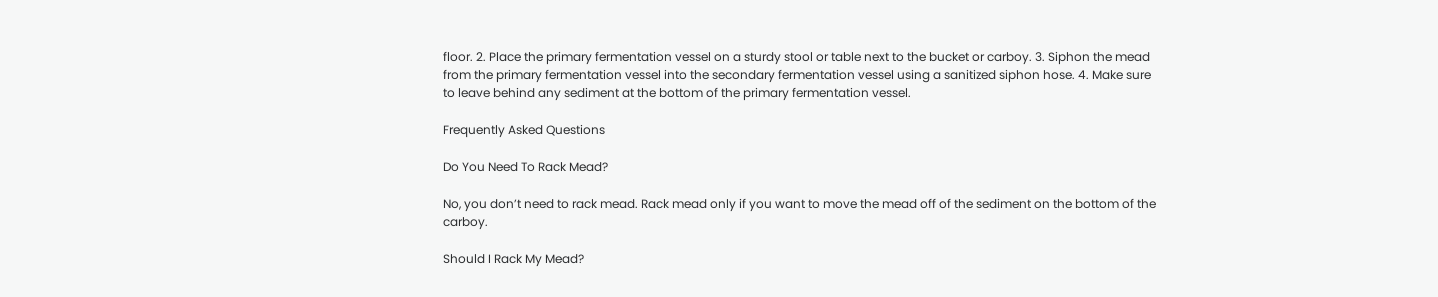floor. 2. Place the primary fermentation vessel on a sturdy stool or table next to the bucket or carboy. 3. Siphon the mead from the primary fermentation vessel into the secondary fermentation vessel using a sanitized siphon hose. 4. Make sure to leave behind any sediment at the bottom of the primary fermentation vessel.

Frequently Asked Questions

Do You Need To Rack Mead?

No, you don’t need to rack mead. Rack mead only if you want to move the mead off of the sediment on the bottom of the carboy.

Should I Rack My Mead?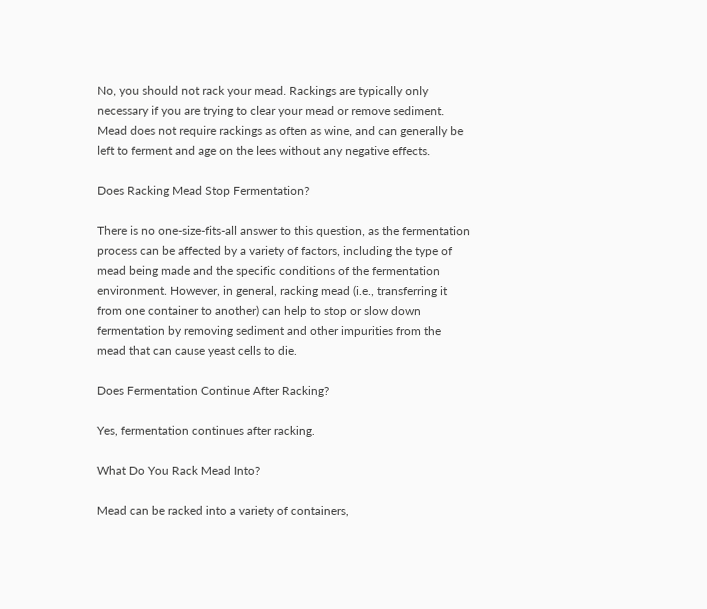No, you should not rack your mead. Rackings are typically only necessary if you are trying to clear your mead or remove sediment. Mead does not require rackings as often as wine, and can generally be left to ferment and age on the lees without any negative effects.

Does Racking Mead Stop Fermentation?

There is no one-size-fits-all answer to this question, as the fermentation process can be affected by a variety of factors, including the type of mead being made and the specific conditions of the fermentation environment. However, in general, racking mead (i.e., transferring it from one container to another) can help to stop or slow down fermentation by removing sediment and other impurities from the mead that can cause yeast cells to die.

Does Fermentation Continue After Racking?

Yes, fermentation continues after racking.

What Do You Rack Mead Into?

Mead can be racked into a variety of containers,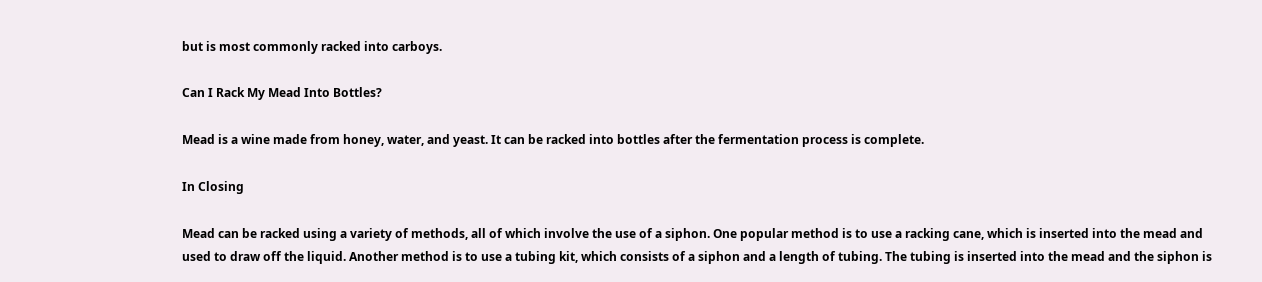but is most commonly racked into carboys.

Can I Rack My Mead Into Bottles?

Mead is a wine made from honey, water, and yeast. It can be racked into bottles after the fermentation process is complete.

In Closing

Mead can be racked using a variety of methods, all of which involve the use of a siphon. One popular method is to use a racking cane, which is inserted into the mead and used to draw off the liquid. Another method is to use a tubing kit, which consists of a siphon and a length of tubing. The tubing is inserted into the mead and the siphon is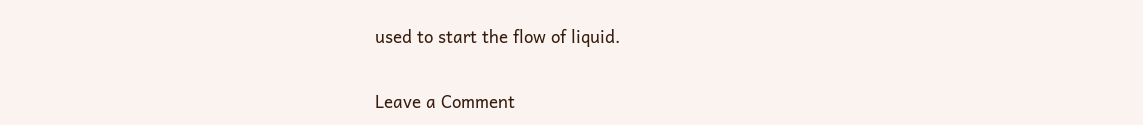used to start the flow of liquid.

Leave a Comment